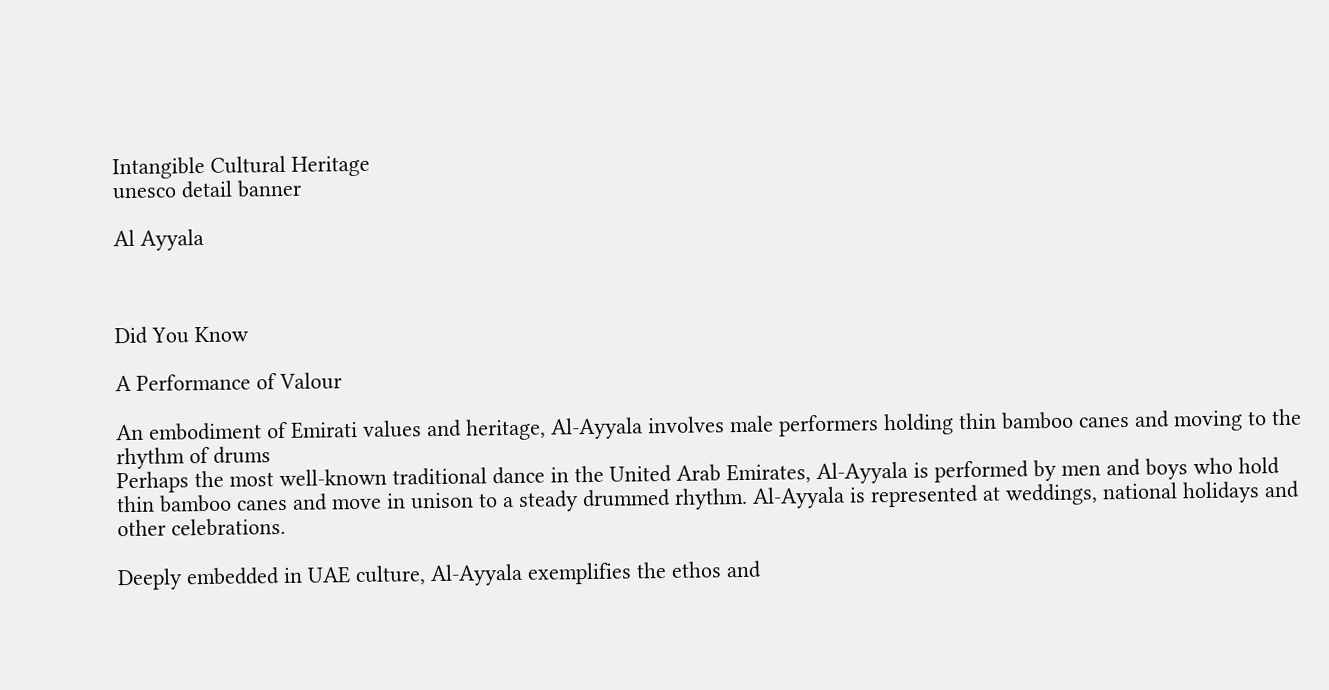Intangible Cultural Heritage
unesco detail banner

Al Ayyala



Did You Know

A Performance of Valour

An embodiment of Emirati values and heritage, Al-Ayyala involves male performers holding thin bamboo canes and moving to the rhythm of drums
Perhaps the most well-known traditional dance in the United Arab Emirates, Al-Ayyala is performed by men and boys who hold thin bamboo canes and move in unison to a steady drummed rhythm. Al-Ayyala is represented at weddings, national holidays and other celebrations.

Deeply embedded in UAE culture, Al-Ayyala exemplifies the ethos and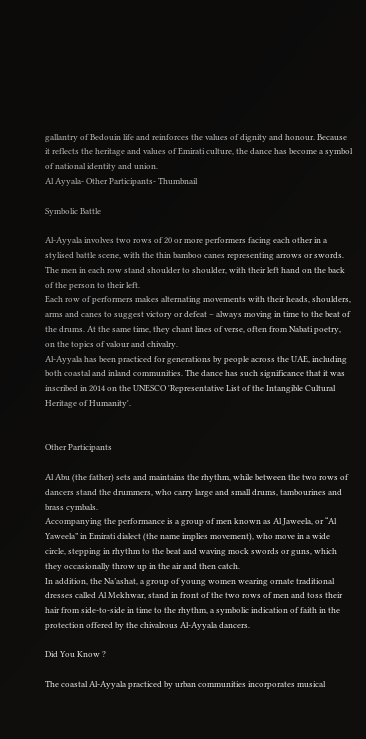gallantry of Bedouin life and reinforces the values of dignity and honour. Because it reflects the heritage and values of Emirati culture, the dance has become a symbol of national identity and union.
Al Ayyala- Other Participants- Thumbnail

Symbolic Battle

Al-Ayyala involves two rows of 20 or more performers facing each other in a stylised battle scene, with the thin bamboo canes representing arrows or swords. The men in each row stand shoulder to shoulder, with their left hand on the back of the person to their left.
Each row of performers makes alternating movements with their heads, shoulders, arms and canes to suggest victory or defeat – always moving in time to the beat of the drums. At the same time, they chant lines of verse, often from Nabati poetry, on the topics of valour and chivalry.
Al-Ayyala has been practiced for generations by people across the UAE, including both coastal and inland communities. The dance has such significance that it was inscribed in 2014 on the UNESCO 'Representative List of the Intangible Cultural Heritage of Humanity'.


Other Participants

Al Abu (the father) sets and maintains the rhythm, while between the two rows of dancers stand the drummers, who carry large and small drums, tambourines and brass cymbals.
Accompanying the performance is a group of men known as Al Jaweela, or “Al Yaweela” in Emirati dialect (the name implies movement), who move in a wide circle, stepping in rhythm to the beat and waving mock swords or guns, which they occasionally throw up in the air and then catch.
In addition, the Na’ashat, a group of young women wearing ornate traditional dresses called Al Mekhwar, stand in front of the two rows of men and toss their hair from side-to-side in time to the rhythm, a symbolic indication of faith in the protection offered by the chivalrous Al-Ayyala dancers.

Did You Know ?

The coastal Al-Ayyala practiced by urban communities incorporates musical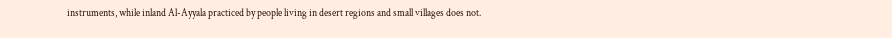instruments, while inland Al-Ayyala practiced by people living in desert regions and small villages does not.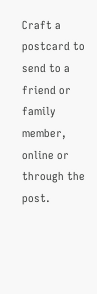Craft a postcard to send to a friend or family member, online or through the post.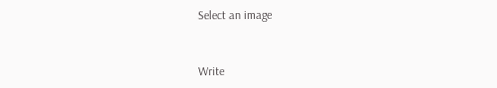Select an image


Write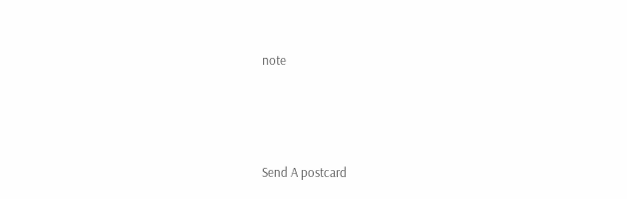note




Send A postcard